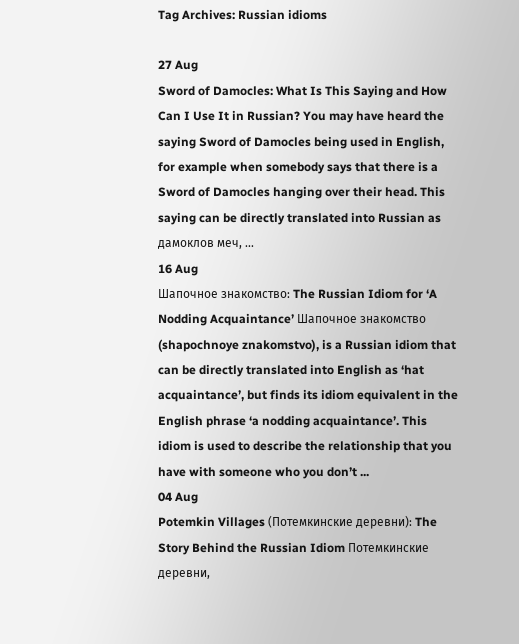Tag Archives: Russian idioms

27 Aug
Sword of Damocles: What Is This Saying and How Can I Use It in Russian? You may have heard the saying Sword of Damocles being used in English, for example when somebody says that there is a Sword of Damocles hanging over their head. This saying can be directly translated into Russian as дамоклов меч, ...
16 Aug
Шапочное знакомство: The Russian Idiom for ‘A Nodding Acquaintance’ Шапочное знакомство (shapochnoye znakomstvo), is a Russian idiom that can be directly translated into English as ‘hat acquaintance’, but finds its idiom equivalent in the English phrase ‘a nodding acquaintance’. This idiom is used to describe the relationship that you have with someone who you don’t ...
04 Aug
Potemkin Villages (Потемкинские деревни): The Story Behind the Russian Idiom Потемкинские деревни,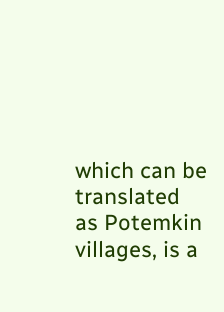which can be translated as Potemkin villages, is a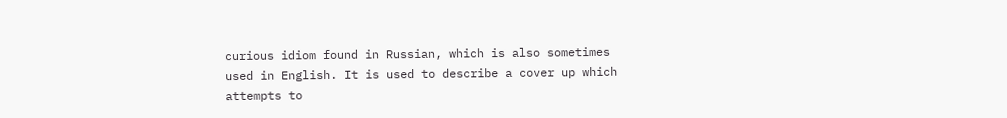curious idiom found in Russian, which is also sometimes used in English. It is used to describe a cover up which attempts to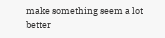make something seem a lot better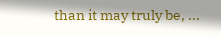than it may truly be, ...